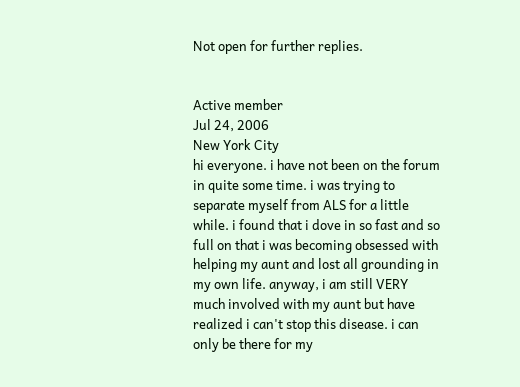Not open for further replies.


Active member
Jul 24, 2006
New York City
hi everyone. i have not been on the forum in quite some time. i was trying to separate myself from ALS for a little while. i found that i dove in so fast and so full on that i was becoming obsessed with helping my aunt and lost all grounding in my own life. anyway, i am still VERY much involved with my aunt but have realized i can't stop this disease. i can only be there for my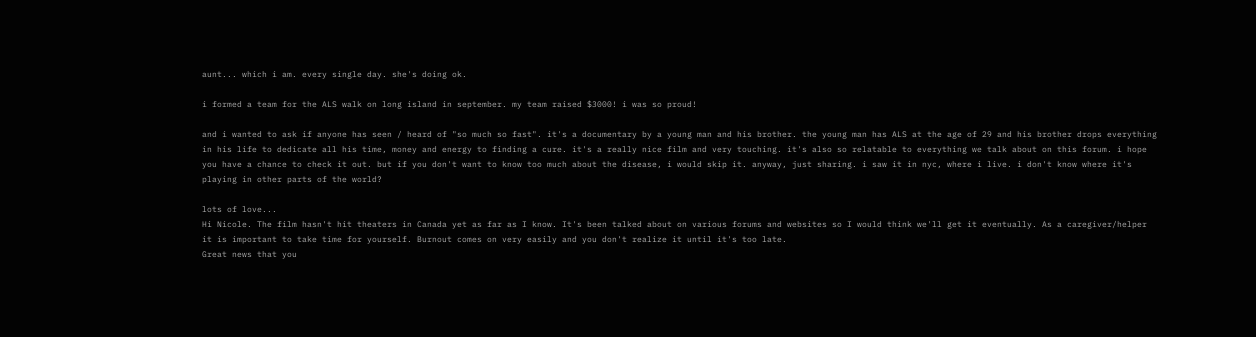aunt... which i am. every single day. she's doing ok.

i formed a team for the ALS walk on long island in september. my team raised $3000! i was so proud!

and i wanted to ask if anyone has seen / heard of "so much so fast". it's a documentary by a young man and his brother. the young man has ALS at the age of 29 and his brother drops everything in his life to dedicate all his time, money and energy to finding a cure. it's a really nice film and very touching. it's also so relatable to everything we talk about on this forum. i hope you have a chance to check it out. but if you don't want to know too much about the disease, i would skip it. anyway, just sharing. i saw it in nyc, where i live. i don't know where it's playing in other parts of the world?

lots of love...
Hi Nicole. The film hasn't hit theaters in Canada yet as far as I know. It's been talked about on various forums and websites so I would think we'll get it eventually. As a caregiver/helper it is important to take time for yourself. Burnout comes on very easily and you don't realize it until it's too late.
Great news that you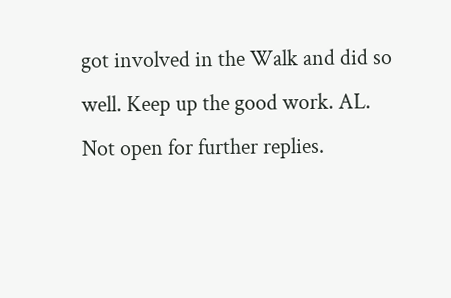got involved in the Walk and did so well. Keep up the good work. AL.
Not open for further replies.